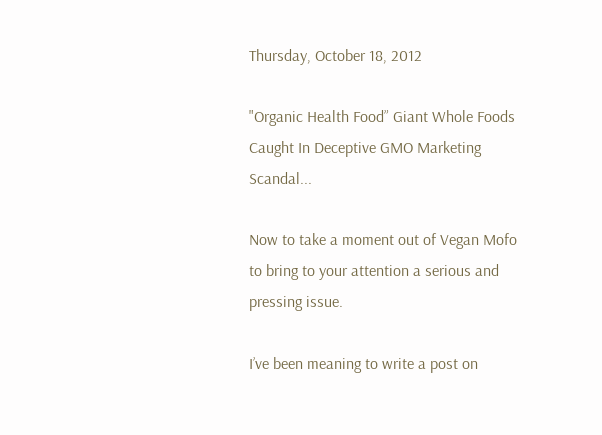Thursday, October 18, 2012

"Organic Health Food” Giant Whole Foods Caught In Deceptive GMO Marketing Scandal...

Now to take a moment out of Vegan Mofo to bring to your attention a serious and pressing issue.

I’ve been meaning to write a post on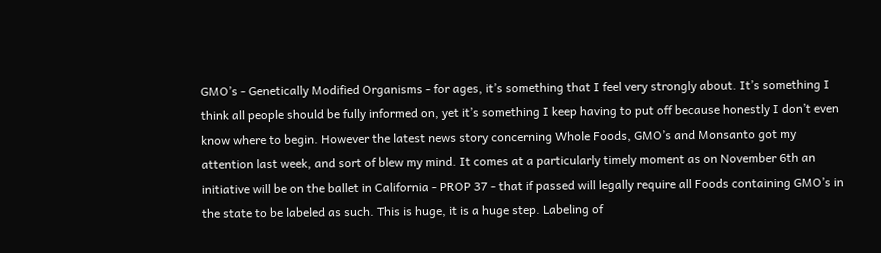GMO’s - Genetically Modified Organisms - for ages, it’s something that I feel very strongly about. It’s something I think all people should be fully informed on, yet it’s something I keep having to put off because honestly I don’t even know where to begin. However the latest news story concerning Whole Foods, GMO’s and Monsanto got my attention last week, and sort of blew my mind. It comes at a particularly timely moment as on November 6th an initiative will be on the ballet in California - PROP 37 - that if passed will legally require all Foods containing GMO’s in the state to be labeled as such. This is huge, it is a huge step. Labeling of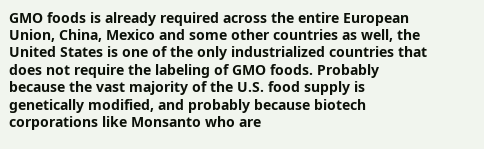GMO foods is already required across the entire European Union, China, Mexico and some other countries as well, the United States is one of the only industrialized countries that does not require the labeling of GMO foods. Probably because the vast majority of the U.S. food supply is genetically modified, and probably because biotech corporations like Monsanto who are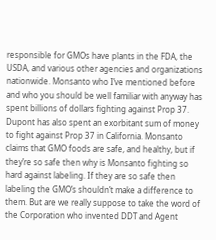responsible for GMOs have plants in the FDA, the USDA, and various other agencies and organizations nationwide. Monsanto who I’ve mentioned before and who you should be well familiar with anyway has spent billions of dollars fighting against Prop 37. Dupont has also spent an exorbitant sum of money to fight against Prop 37 in California. Monsanto claims that GMO foods are safe, and healthy, but if they’re so safe then why is Monsanto fighting so hard against labeling. If they are so safe then labeling the GMO’s shouldn’t make a difference to them. But are we really suppose to take the word of the Corporation who invented DDT and Agent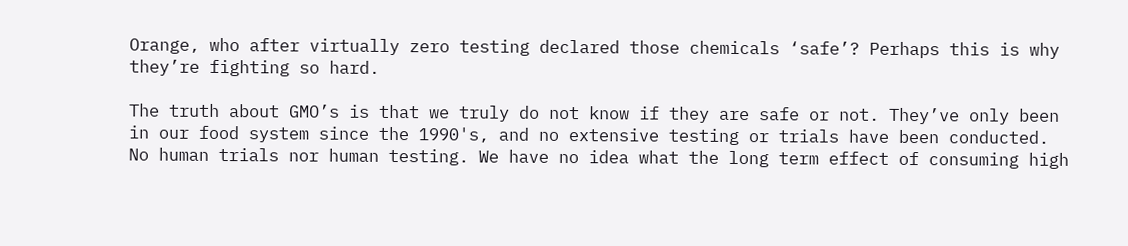Orange, who after virtually zero testing declared those chemicals ‘safe’? Perhaps this is why they’re fighting so hard.

The truth about GMO’s is that we truly do not know if they are safe or not. They’ve only been in our food system since the 1990's, and no extensive testing or trials have been conducted. No human trials nor human testing. We have no idea what the long term effect of consuming high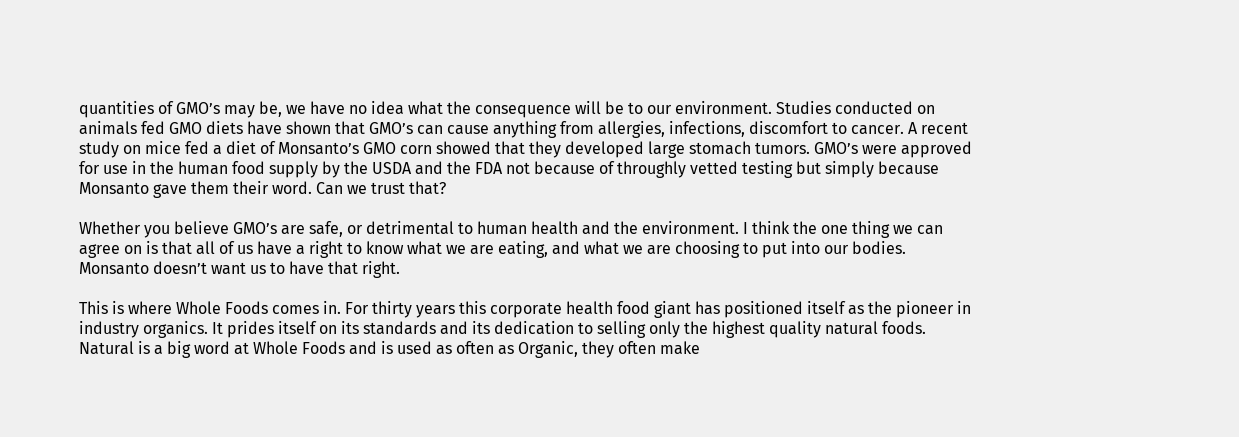quantities of GMO’s may be, we have no idea what the consequence will be to our environment. Studies conducted on animals fed GMO diets have shown that GMO’s can cause anything from allergies, infections, discomfort to cancer. A recent study on mice fed a diet of Monsanto’s GMO corn showed that they developed large stomach tumors. GMO’s were approved for use in the human food supply by the USDA and the FDA not because of throughly vetted testing but simply because Monsanto gave them their word. Can we trust that?

Whether you believe GMO’s are safe, or detrimental to human health and the environment. I think the one thing we can agree on is that all of us have a right to know what we are eating, and what we are choosing to put into our bodies. Monsanto doesn’t want us to have that right.

This is where Whole Foods comes in. For thirty years this corporate health food giant has positioned itself as the pioneer in industry organics. It prides itself on its standards and its dedication to selling only the highest quality natural foods. Natural is a big word at Whole Foods and is used as often as Organic, they often make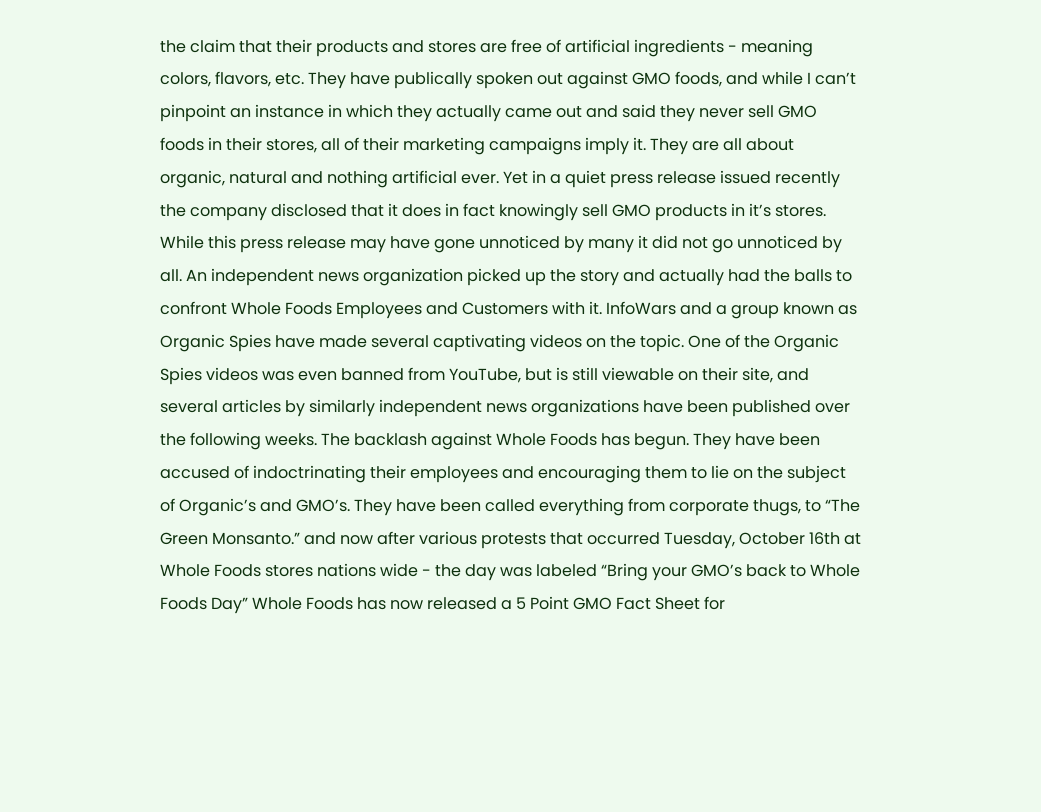the claim that their products and stores are free of artificial ingredients - meaning colors, flavors, etc. They have publically spoken out against GMO foods, and while I can’t pinpoint an instance in which they actually came out and said they never sell GMO foods in their stores, all of their marketing campaigns imply it. They are all about organic, natural and nothing artificial ever. Yet in a quiet press release issued recently the company disclosed that it does in fact knowingly sell GMO products in it’s stores. While this press release may have gone unnoticed by many it did not go unnoticed by all. An independent news organization picked up the story and actually had the balls to confront Whole Foods Employees and Customers with it. InfoWars and a group known as Organic Spies have made several captivating videos on the topic. One of the Organic Spies videos was even banned from YouTube, but is still viewable on their site, and several articles by similarly independent news organizations have been published over the following weeks. The backlash against Whole Foods has begun. They have been accused of indoctrinating their employees and encouraging them to lie on the subject of Organic’s and GMO’s. They have been called everything from corporate thugs, to “The Green Monsanto.” and now after various protests that occurred Tuesday, October 16th at Whole Foods stores nations wide - the day was labeled “Bring your GMO’s back to Whole Foods Day” Whole Foods has now released a 5 Point GMO Fact Sheet for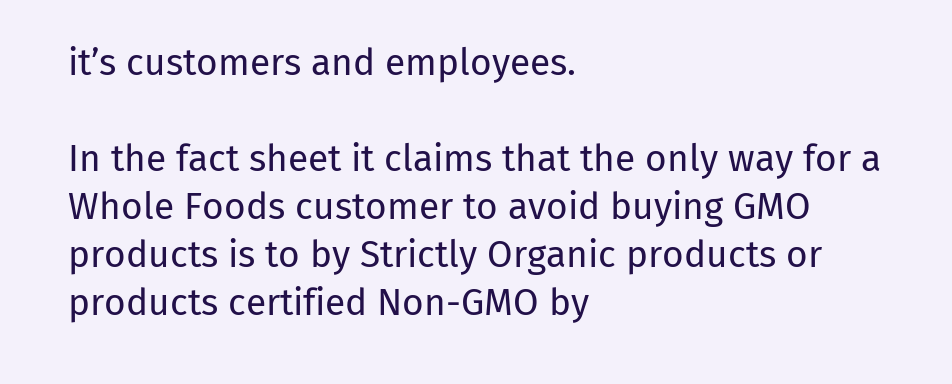it’s customers and employees.

In the fact sheet it claims that the only way for a Whole Foods customer to avoid buying GMO products is to by Strictly Organic products or products certified Non-GMO by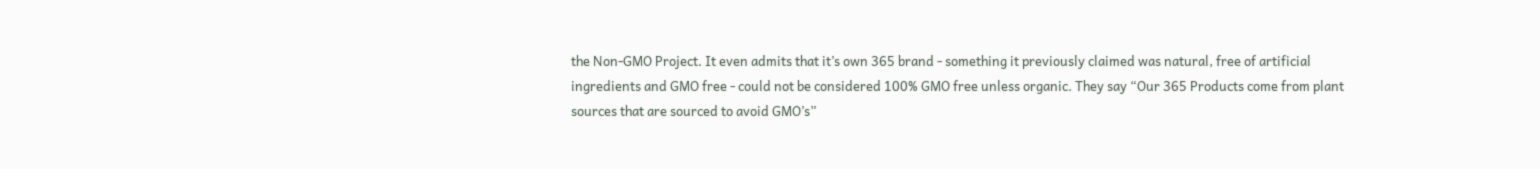the Non-GMO Project. It even admits that it’s own 365 brand - something it previously claimed was natural, free of artificial ingredients and GMO free - could not be considered 100% GMO free unless organic. They say “Our 365 Products come from plant sources that are sourced to avoid GMO’s”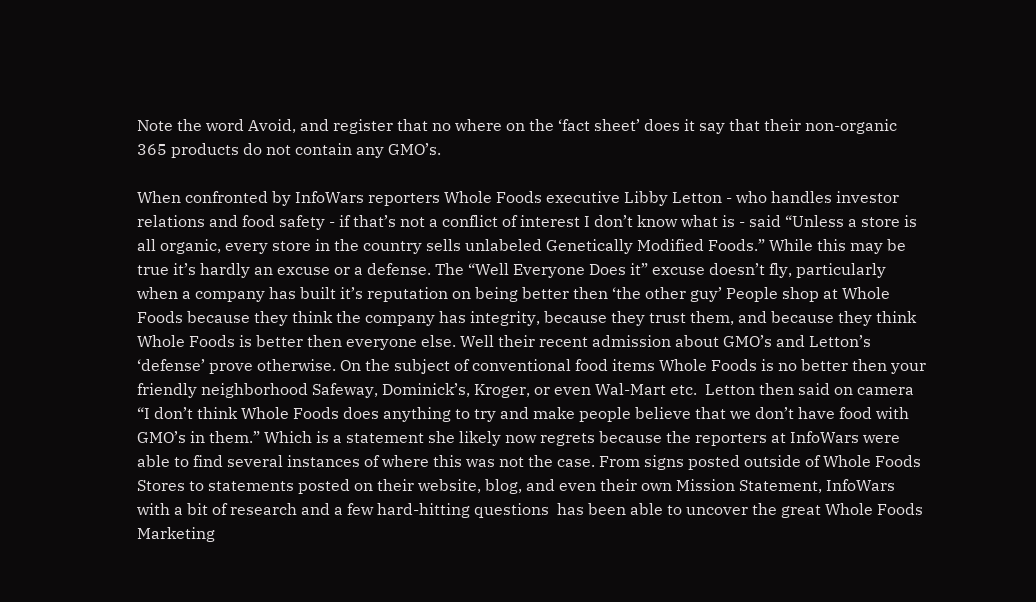Note the word Avoid, and register that no where on the ‘fact sheet’ does it say that their non-organic 365 products do not contain any GMO’s.

When confronted by InfoWars reporters Whole Foods executive Libby Letton - who handles investor relations and food safety - if that’s not a conflict of interest I don’t know what is - said “Unless a store is all organic, every store in the country sells unlabeled Genetically Modified Foods.” While this may be true it’s hardly an excuse or a defense. The “Well Everyone Does it” excuse doesn’t fly, particularly when a company has built it’s reputation on being better then ‘the other guy’ People shop at Whole Foods because they think the company has integrity, because they trust them, and because they think Whole Foods is better then everyone else. Well their recent admission about GMO’s and Letton’s ‘defense’ prove otherwise. On the subject of conventional food items Whole Foods is no better then your friendly neighborhood Safeway, Dominick’s, Kroger, or even Wal-Mart etc.  Letton then said on camera “I don’t think Whole Foods does anything to try and make people believe that we don’t have food with GMO’s in them.” Which is a statement she likely now regrets because the reporters at InfoWars were able to find several instances of where this was not the case. From signs posted outside of Whole Foods Stores to statements posted on their website, blog, and even their own Mission Statement, InfoWars with a bit of research and a few hard-hitting questions  has been able to uncover the great Whole Foods Marketing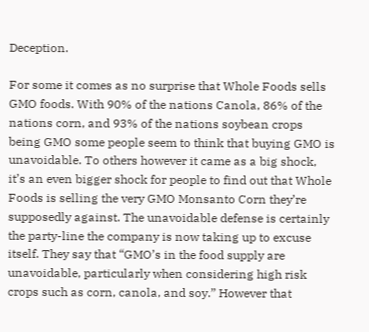Deception.

For some it comes as no surprise that Whole Foods sells GMO foods. With 90% of the nations Canola, 86% of the nations corn, and 93% of the nations soybean crops being GMO some people seem to think that buying GMO is unavoidable. To others however it came as a big shock, it’s an even bigger shock for people to find out that Whole Foods is selling the very GMO Monsanto Corn they’re supposedly against. The unavoidable defense is certainly the party-line the company is now taking up to excuse itself. They say that “GMO’s in the food supply are unavoidable, particularly when considering high risk crops such as corn, canola, and soy.” However that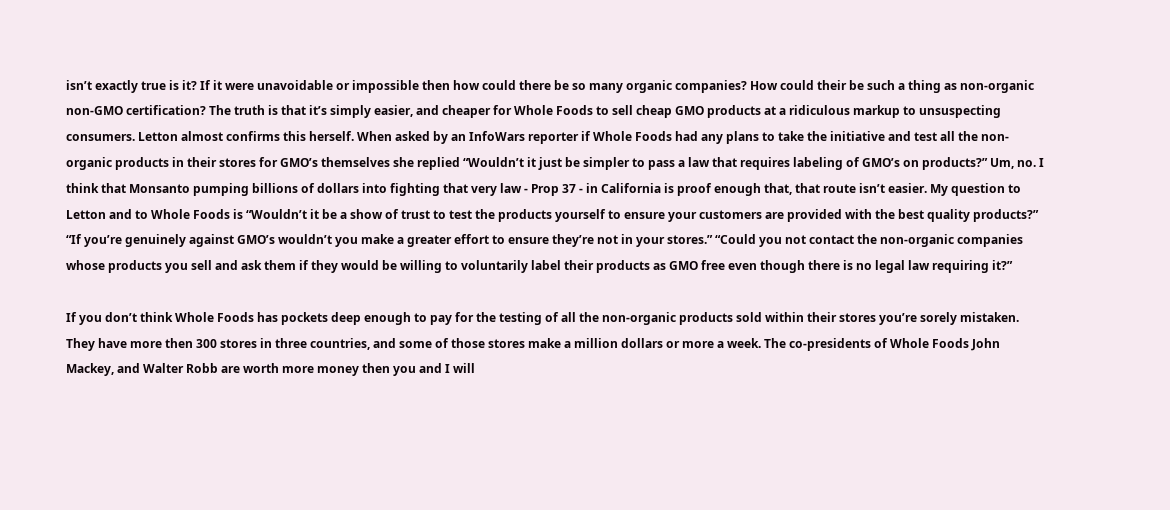isn’t exactly true is it? If it were unavoidable or impossible then how could there be so many organic companies? How could their be such a thing as non-organic non-GMO certification? The truth is that it’s simply easier, and cheaper for Whole Foods to sell cheap GMO products at a ridiculous markup to unsuspecting consumers. Letton almost confirms this herself. When asked by an InfoWars reporter if Whole Foods had any plans to take the initiative and test all the non-organic products in their stores for GMO’s themselves she replied “Wouldn’t it just be simpler to pass a law that requires labeling of GMO’s on products?” Um, no. I think that Monsanto pumping billions of dollars into fighting that very law - Prop 37 - in California is proof enough that, that route isn’t easier. My question to Letton and to Whole Foods is “Wouldn’t it be a show of trust to test the products yourself to ensure your customers are provided with the best quality products?” “If you’re genuinely against GMO’s wouldn’t you make a greater effort to ensure they’re not in your stores.” “Could you not contact the non-organic companies whose products you sell and ask them if they would be willing to voluntarily label their products as GMO free even though there is no legal law requiring it?”

If you don’t think Whole Foods has pockets deep enough to pay for the testing of all the non-organic products sold within their stores you’re sorely mistaken. They have more then 300 stores in three countries, and some of those stores make a million dollars or more a week. The co-presidents of Whole Foods John Mackey, and Walter Robb are worth more money then you and I will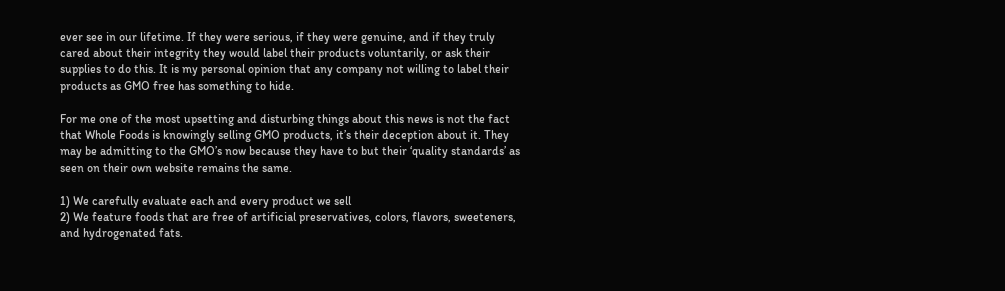ever see in our lifetime. If they were serious, if they were genuine, and if they truly cared about their integrity they would label their products voluntarily, or ask their supplies to do this. It is my personal opinion that any company not willing to label their products as GMO free has something to hide.

For me one of the most upsetting and disturbing things about this news is not the fact that Whole Foods is knowingly selling GMO products, it’s their deception about it. They may be admitting to the GMO’s now because they have to but their ‘quality standards’ as seen on their own website remains the same.

1) We carefully evaluate each and every product we sell
2) We feature foods that are free of artificial preservatives, colors, flavors, sweeteners, and hydrogenated fats.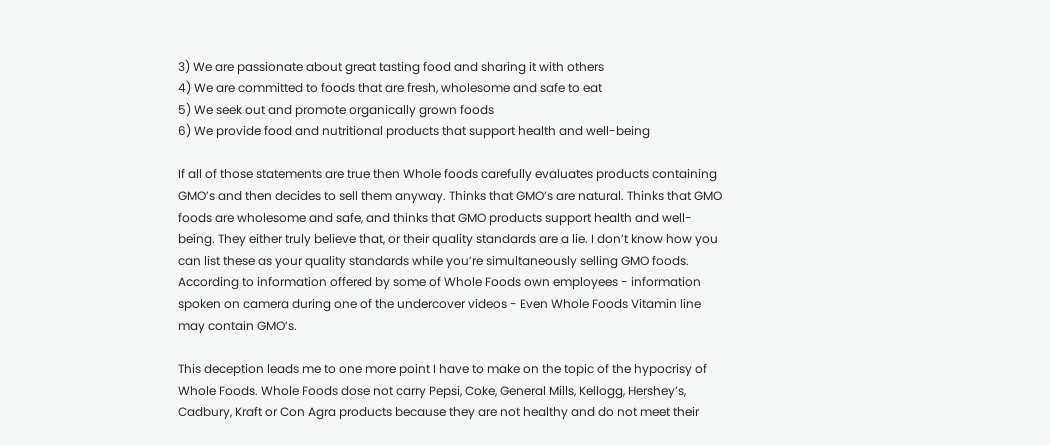3) We are passionate about great tasting food and sharing it with others
4) We are committed to foods that are fresh, wholesome and safe to eat
5) We seek out and promote organically grown foods
6) We provide food and nutritional products that support health and well-being

If all of those statements are true then Whole foods carefully evaluates products containing GMO’s and then decides to sell them anyway. Thinks that GMO’s are natural. Thinks that GMO foods are wholesome and safe, and thinks that GMO products support health and well-being. They either truly believe that, or their quality standards are a lie. I don’t know how you can list these as your quality standards while you’re simultaneously selling GMO foods. According to information offered by some of Whole Foods own employees - information spoken on camera during one of the undercover videos - Even Whole Foods Vitamin line may contain GMO’s.

This deception leads me to one more point I have to make on the topic of the hypocrisy of Whole Foods. Whole Foods dose not carry Pepsi, Coke, General Mills, Kellogg, Hershey’s, Cadbury, Kraft or Con Agra products because they are not healthy and do not meet their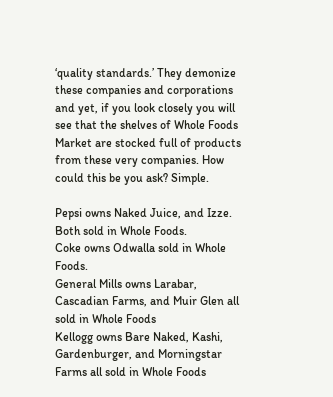‘quality standards.’ They demonize these companies and corporations and yet, if you look closely you will see that the shelves of Whole Foods Market are stocked full of products from these very companies. How could this be you ask? Simple.

Pepsi owns Naked Juice, and Izze. Both sold in Whole Foods.
Coke owns Odwalla sold in Whole Foods.
General Mills owns Larabar, Cascadian Farms, and Muir Glen all sold in Whole Foods
Kellogg owns Bare Naked, Kashi, Gardenburger, and Morningstar Farms all sold in Whole Foods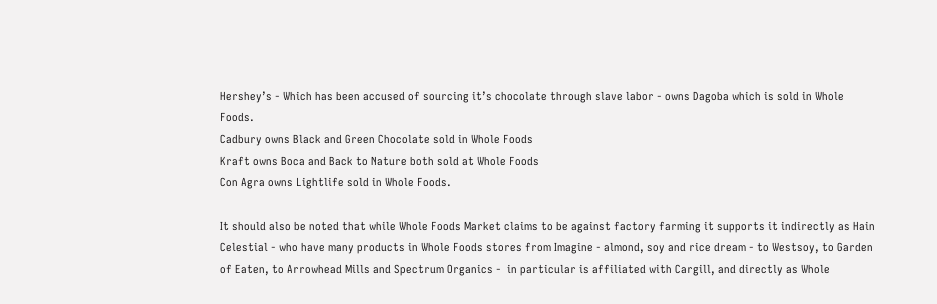Hershey’s - Which has been accused of sourcing it’s chocolate through slave labor - owns Dagoba which is sold in Whole Foods.
Cadbury owns Black and Green Chocolate sold in Whole Foods
Kraft owns Boca and Back to Nature both sold at Whole Foods
Con Agra owns Lightlife sold in Whole Foods.

It should also be noted that while Whole Foods Market claims to be against factory farming it supports it indirectly as Hain Celestial - who have many products in Whole Foods stores from Imagine - almond, soy and rice dream - to Westsoy, to Garden of Eaten, to Arrowhead Mills and Spectrum Organics -  in particular is affiliated with Cargill, and directly as Whole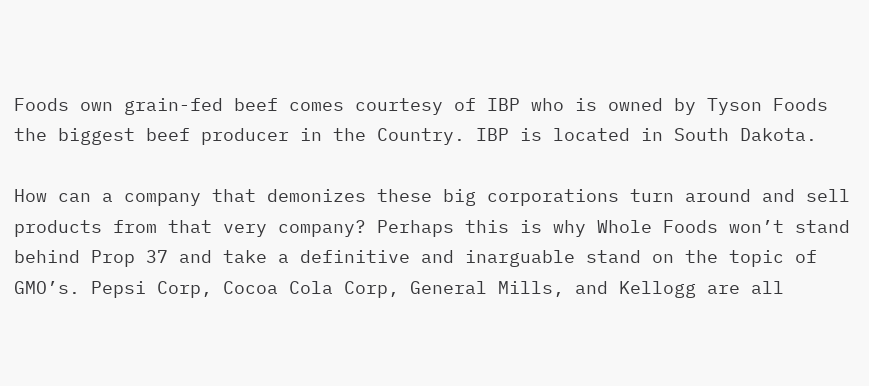Foods own grain-fed beef comes courtesy of IBP who is owned by Tyson Foods the biggest beef producer in the Country. IBP is located in South Dakota.

How can a company that demonizes these big corporations turn around and sell products from that very company? Perhaps this is why Whole Foods won’t stand behind Prop 37 and take a definitive and inarguable stand on the topic of GMO’s. Pepsi Corp, Cocoa Cola Corp, General Mills, and Kellogg are all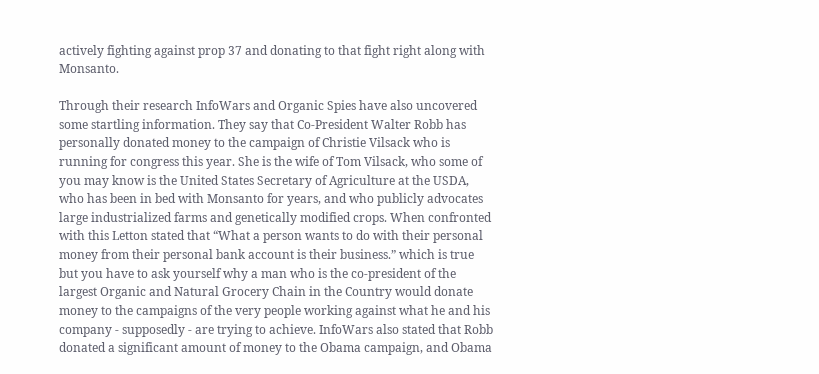actively fighting against prop 37 and donating to that fight right along with Monsanto.

Through their research InfoWars and Organic Spies have also uncovered some startling information. They say that Co-President Walter Robb has personally donated money to the campaign of Christie Vilsack who is running for congress this year. She is the wife of Tom Vilsack, who some of you may know is the United States Secretary of Agriculture at the USDA, who has been in bed with Monsanto for years, and who publicly advocates large industrialized farms and genetically modified crops. When confronted with this Letton stated that “What a person wants to do with their personal money from their personal bank account is their business.” which is true but you have to ask yourself why a man who is the co-president of the largest Organic and Natural Grocery Chain in the Country would donate money to the campaigns of the very people working against what he and his company - supposedly - are trying to achieve. InfoWars also stated that Robb donated a significant amount of money to the Obama campaign, and Obama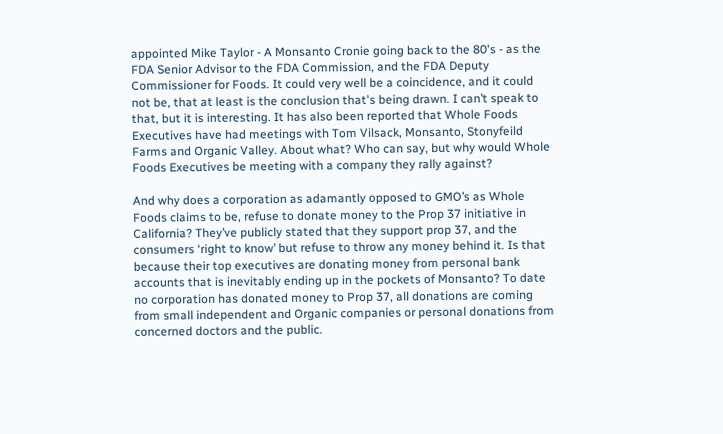appointed Mike Taylor - A Monsanto Cronie going back to the 80's - as the FDA Senior Advisor to the FDA Commission, and the FDA Deputy Commissioner for Foods. It could very well be a coincidence, and it could not be, that at least is the conclusion that's being drawn. I can’t speak to that, but it is interesting. It has also been reported that Whole Foods Executives have had meetings with Tom Vilsack, Monsanto, Stonyfeild Farms and Organic Valley. About what? Who can say, but why would Whole Foods Executives be meeting with a company they rally against?

And why does a corporation as adamantly opposed to GMO’s as Whole Foods claims to be, refuse to donate money to the Prop 37 initiative in California? They’ve publicly stated that they support prop 37, and the consumers ‘right to know’ but refuse to throw any money behind it. Is that because their top executives are donating money from personal bank accounts that is inevitably ending up in the pockets of Monsanto? To date no corporation has donated money to Prop 37, all donations are coming from small independent and Organic companies or personal donations from concerned doctors and the public.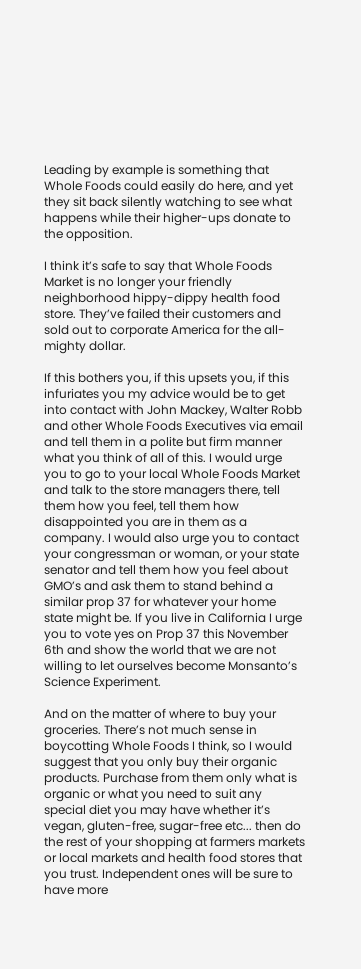Leading by example is something that Whole Foods could easily do here, and yet they sit back silently watching to see what happens while their higher-ups donate to the opposition.

I think it’s safe to say that Whole Foods Market is no longer your friendly neighborhood hippy-dippy health food store. They’ve failed their customers and sold out to corporate America for the all-mighty dollar.

If this bothers you, if this upsets you, if this infuriates you my advice would be to get into contact with John Mackey, Walter Robb and other Whole Foods Executives via email and tell them in a polite but firm manner what you think of all of this. I would urge you to go to your local Whole Foods Market and talk to the store managers there, tell them how you feel, tell them how disappointed you are in them as a company. I would also urge you to contact your congressman or woman, or your state senator and tell them how you feel about GMO’s and ask them to stand behind a similar prop 37 for whatever your home state might be. If you live in California I urge you to vote yes on Prop 37 this November 6th and show the world that we are not willing to let ourselves become Monsanto’s Science Experiment.

And on the matter of where to buy your groceries. There’s not much sense in boycotting Whole Foods I think, so I would suggest that you only buy their organic products. Purchase from them only what is organic or what you need to suit any special diet you may have whether it’s vegan, gluten-free, sugar-free etc... then do the rest of your shopping at farmers markets or local markets and health food stores that you trust. Independent ones will be sure to have more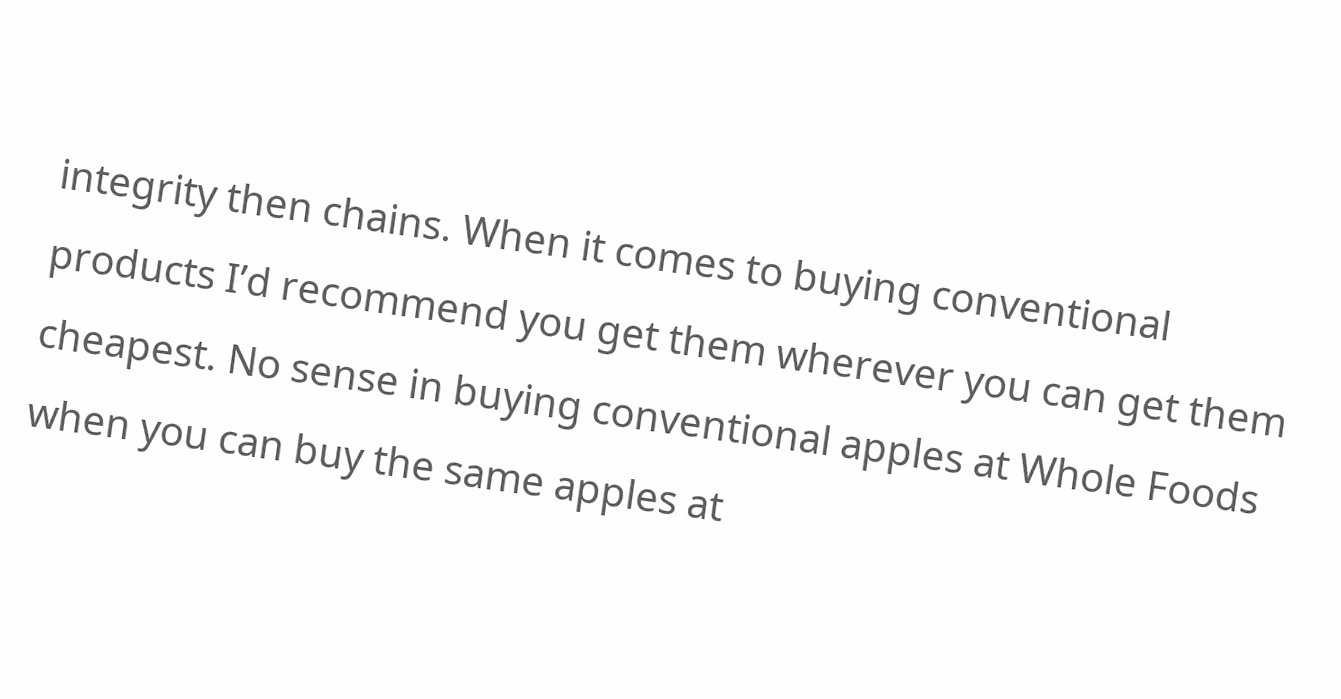integrity then chains. When it comes to buying conventional products I’d recommend you get them wherever you can get them cheapest. No sense in buying conventional apples at Whole Foods when you can buy the same apples at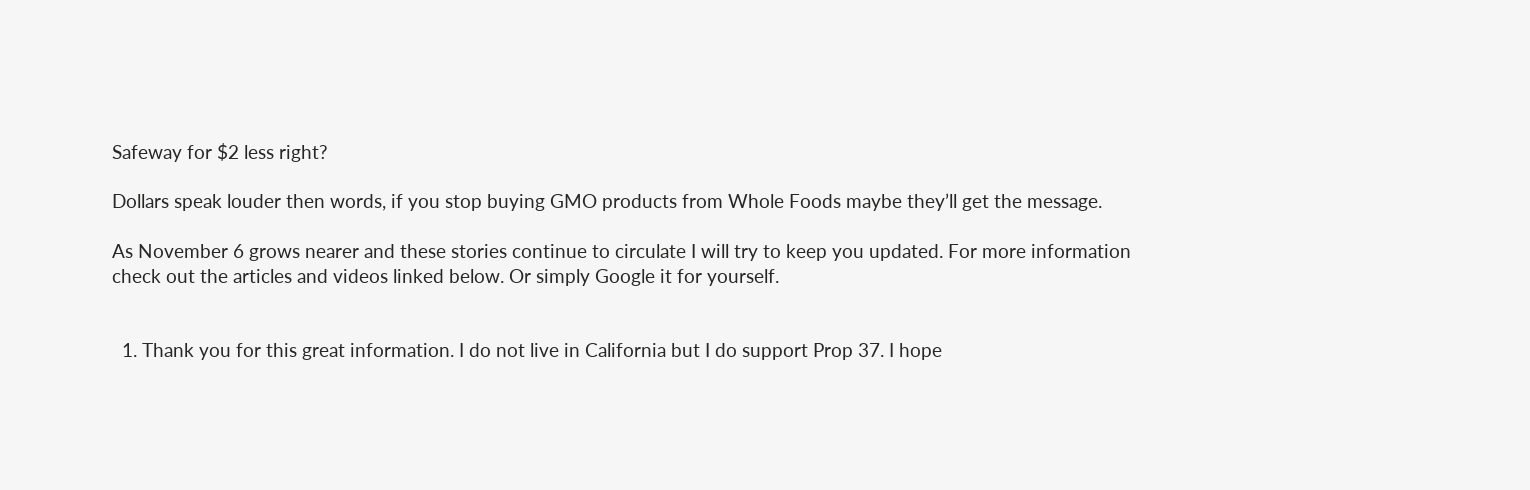Safeway for $2 less right?

Dollars speak louder then words, if you stop buying GMO products from Whole Foods maybe they’ll get the message.

As November 6 grows nearer and these stories continue to circulate I will try to keep you updated. For more information check out the articles and videos linked below. Or simply Google it for yourself.


  1. Thank you for this great information. I do not live in California but I do support Prop 37. I hope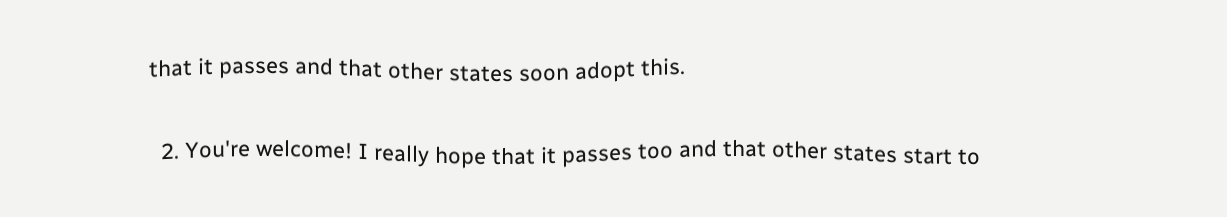that it passes and that other states soon adopt this.

  2. You're welcome! I really hope that it passes too and that other states start to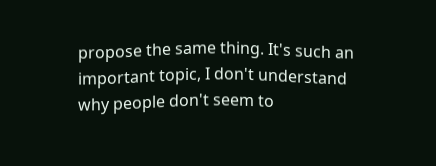propose the same thing. It's such an important topic, I don't understand why people don't seem to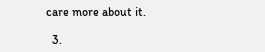care more about it.

  3.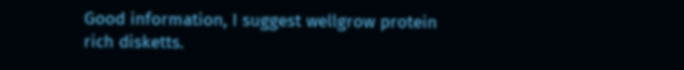Good information, I suggest wellgrow protein rich disketts.